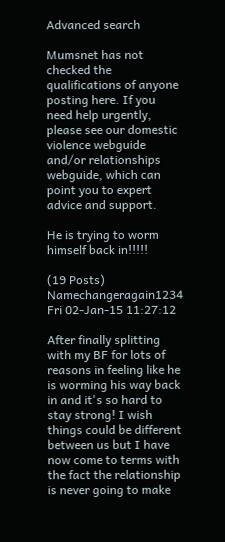Advanced search

Mumsnet has not checked the qualifications of anyone posting here. If you need help urgently, please see our domestic violence webguide and/or relationships webguide, which can point you to expert advice and support.

He is trying to worm himself back in!!!!!

(19 Posts)
Namechangeragain1234 Fri 02-Jan-15 11:27:12

After finally splitting with my BF for lots of reasons in feeling like he is worming his way back in and it's so hard to stay strong! I wish things could be different between us but I have now come to terms with the fact the relationship is never going to make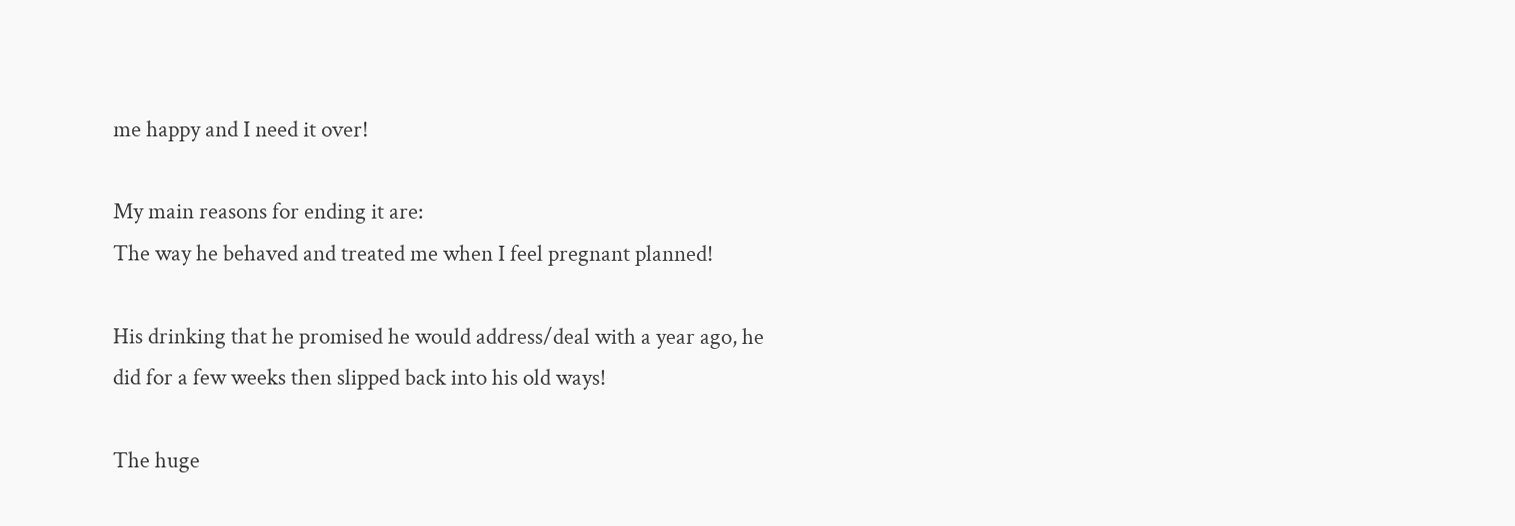me happy and I need it over!

My main reasons for ending it are:
The way he behaved and treated me when I feel pregnant planned!

His drinking that he promised he would address/deal with a year ago, he did for a few weeks then slipped back into his old ways!

The huge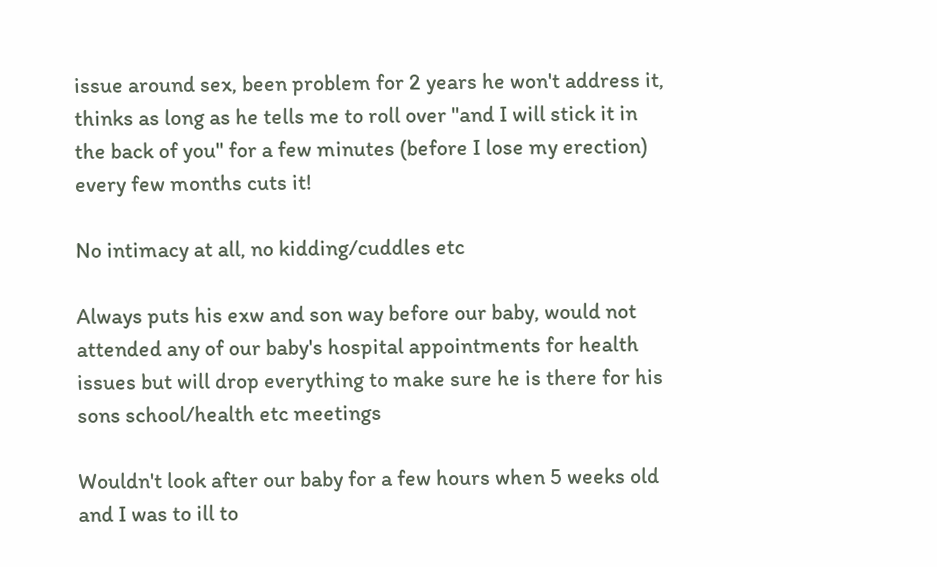issue around sex, been problem for 2 years he won't address it, thinks as long as he tells me to roll over "and I will stick it in the back of you" for a few minutes (before I lose my erection) every few months cuts it!

No intimacy at all, no kidding/cuddles etc

Always puts his exw and son way before our baby, would not attended any of our baby's hospital appointments for health issues but will drop everything to make sure he is there for his sons school/health etc meetings

Wouldn't look after our baby for a few hours when 5 weeks old and I was to ill to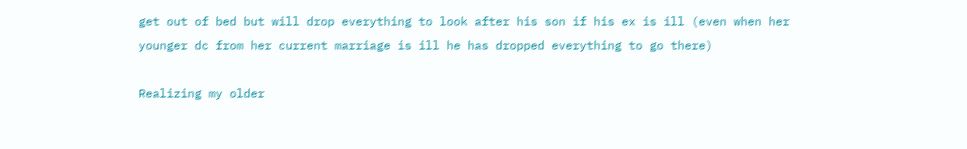get out of bed but will drop everything to look after his son if his ex is ill (even when her younger dc from her current marriage is ill he has dropped everything to go there)

Realizing my older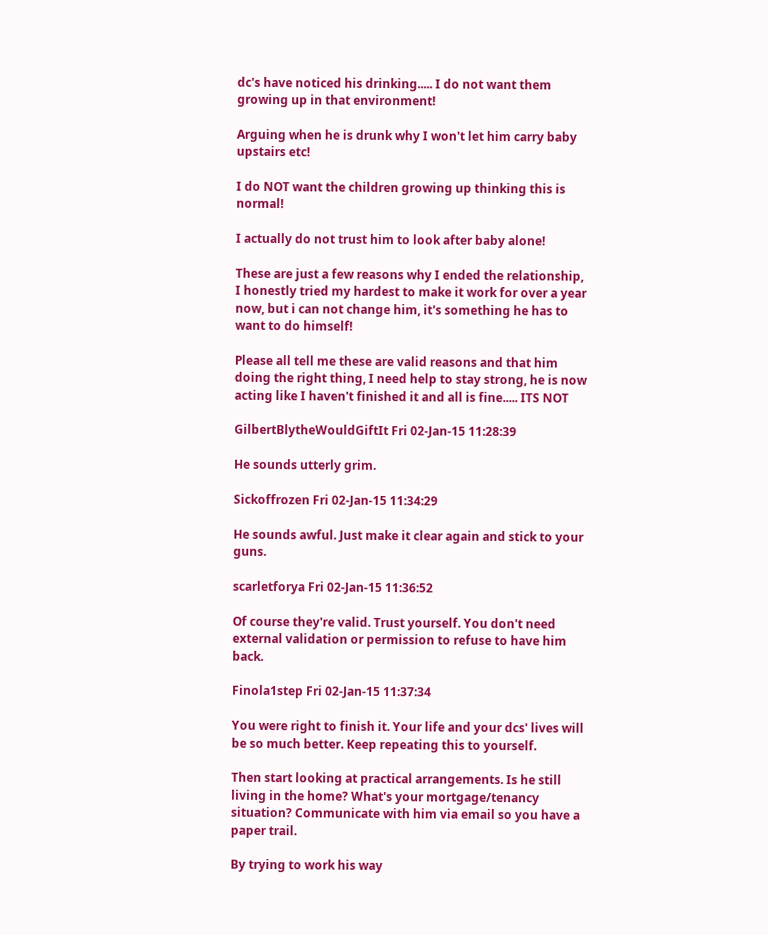dc's have noticed his drinking..... I do not want them growing up in that environment!

Arguing when he is drunk why I won't let him carry baby upstairs etc!

I do NOT want the children growing up thinking this is normal!

I actually do not trust him to look after baby alone!

These are just a few reasons why I ended the relationship, I honestly tried my hardest to make it work for over a year now, but i can not change him, it's something he has to want to do himself!

Please all tell me these are valid reasons and that him doing the right thing, I need help to stay strong, he is now acting like I haven't finished it and all is fine..... ITS NOT

GilbertBlytheWouldGiftIt Fri 02-Jan-15 11:28:39

He sounds utterly grim.

Sickoffrozen Fri 02-Jan-15 11:34:29

He sounds awful. Just make it clear again and stick to your guns.

scarletforya Fri 02-Jan-15 11:36:52

Of course they're valid. Trust yourself. You don't need external validation or permission to refuse to have him back.

Finola1step Fri 02-Jan-15 11:37:34

You were right to finish it. Your life and your dcs' lives will be so much better. Keep repeating this to yourself.

Then start looking at practical arrangements. Is he still living in the home? What's your mortgage/tenancy situation? Communicate with him via email so you have a paper trail.

By trying to work his way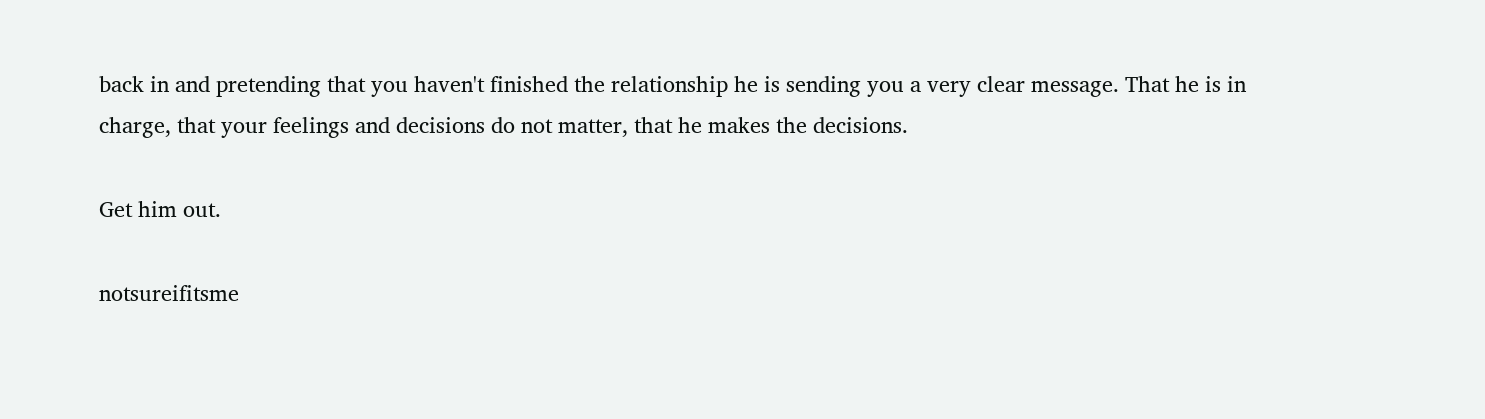back in and pretending that you haven't finished the relationship he is sending you a very clear message. That he is in charge, that your feelings and decisions do not matter, that he makes the decisions.

Get him out.

notsureifitsme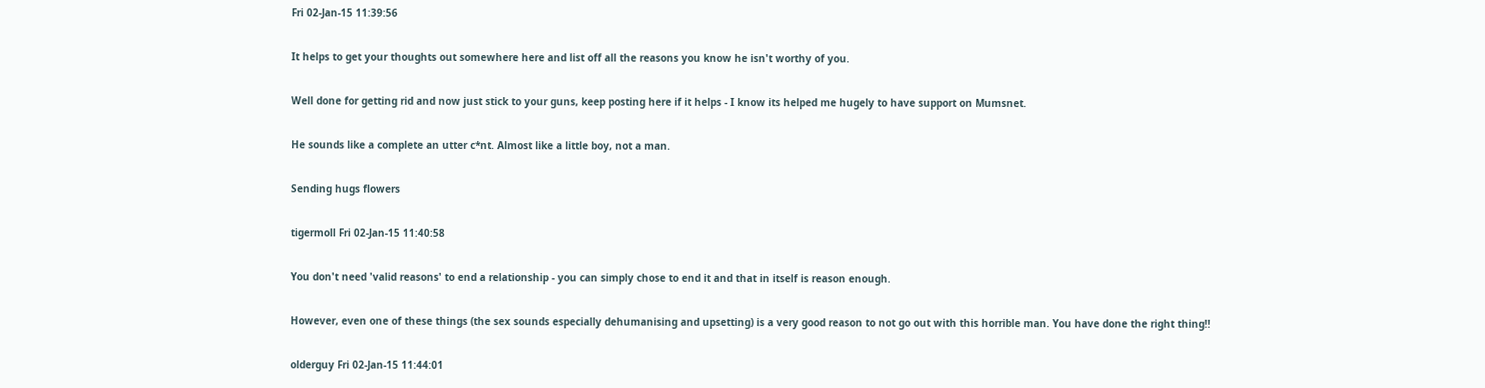Fri 02-Jan-15 11:39:56

It helps to get your thoughts out somewhere here and list off all the reasons you know he isn't worthy of you.

Well done for getting rid and now just stick to your guns, keep posting here if it helps - I know its helped me hugely to have support on Mumsnet.

He sounds like a complete an utter c*nt. Almost like a little boy, not a man.

Sending hugs flowers

tigermoll Fri 02-Jan-15 11:40:58

You don't need 'valid reasons' to end a relationship - you can simply chose to end it and that in itself is reason enough.

However, even one of these things (the sex sounds especially dehumanising and upsetting) is a very good reason to not go out with this horrible man. You have done the right thing!!

olderguy Fri 02-Jan-15 11:44:01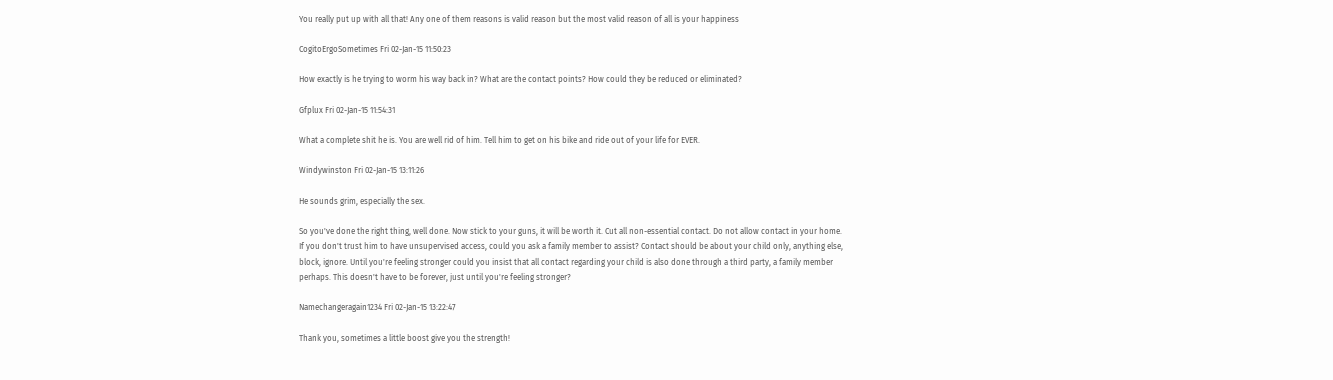You really put up with all that! Any one of them reasons is valid reason but the most valid reason of all is your happiness

CogitoErgoSometimes Fri 02-Jan-15 11:50:23

How exactly is he trying to worm his way back in? What are the contact points? How could they be reduced or eliminated?

Gfplux Fri 02-Jan-15 11:54:31

What a complete shit he is. You are well rid of him. Tell him to get on his bike and ride out of your life for EVER.

Windywinston Fri 02-Jan-15 13:11:26

He sounds grim, especially the sex.

So you've done the right thing, well done. Now stick to your guns, it will be worth it. Cut all non-essential contact. Do not allow contact in your home. If you don't trust him to have unsupervised access, could you ask a family member to assist? Contact should be about your child only, anything else, block, ignore. Until you're feeling stronger could you insist that all contact regarding your child is also done through a third party, a family member perhaps. This doesn't have to be forever, just until you're feeling stronger?

Namechangeragain1234 Fri 02-Jan-15 13:22:47

Thank you, sometimes a little boost give you the strength!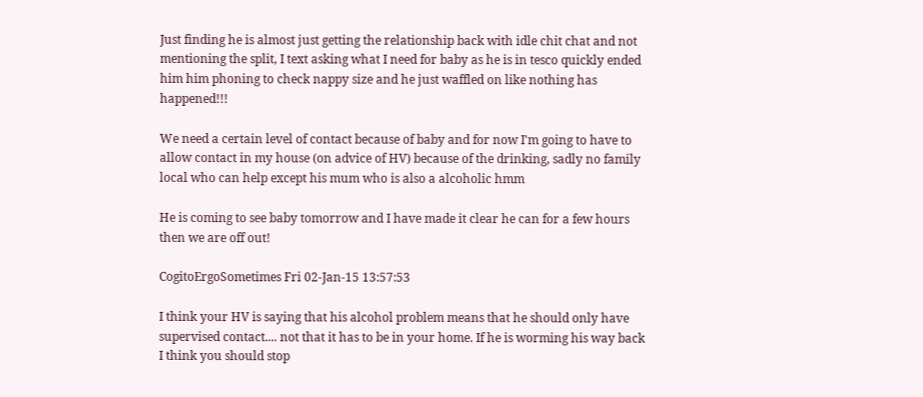Just finding he is almost just getting the relationship back with idle chit chat and not mentioning the split, I text asking what I need for baby as he is in tesco quickly ended him him phoning to check nappy size and he just waffled on like nothing has happened!!!

We need a certain level of contact because of baby and for now I'm going to have to allow contact in my house (on advice of HV) because of the drinking, sadly no family local who can help except his mum who is also a alcoholic hmm

He is coming to see baby tomorrow and I have made it clear he can for a few hours then we are off out!

CogitoErgoSometimes Fri 02-Jan-15 13:57:53

I think your HV is saying that his alcohol problem means that he should only have supervised contact.... not that it has to be in your home. If he is worming his way back I think you should stop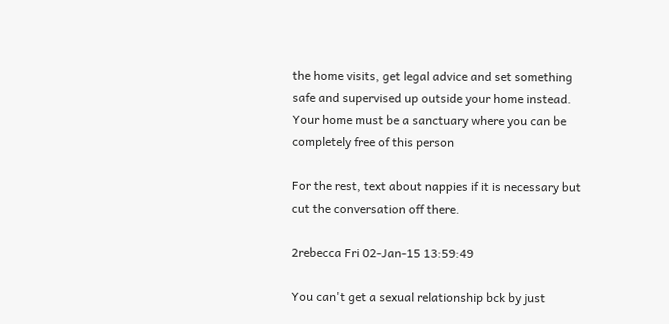the home visits, get legal advice and set something safe and supervised up outside your home instead. Your home must be a sanctuary where you can be completely free of this person

For the rest, text about nappies if it is necessary but cut the conversation off there.

2rebecca Fri 02-Jan-15 13:59:49

You can't get a sexual relationship bck by just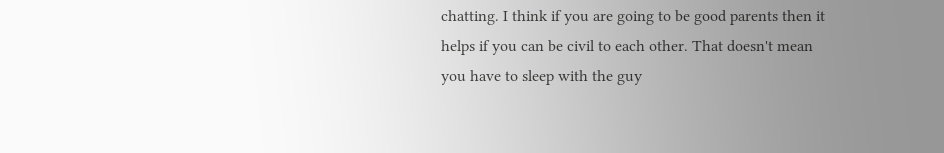chatting. I think if you are going to be good parents then it helps if you can be civil to each other. That doesn't mean you have to sleep with the guy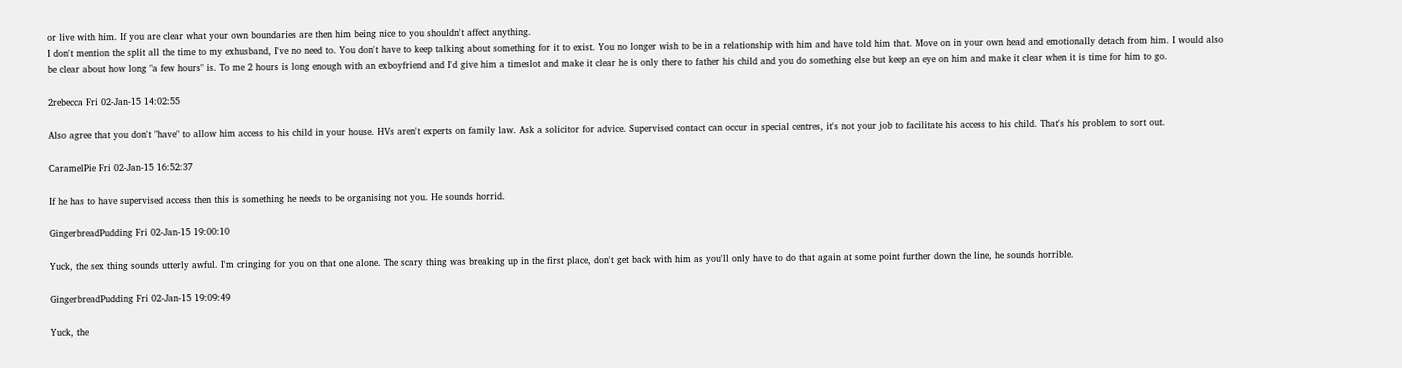or live with him. If you are clear what your own boundaries are then him being nice to you shouldn't affect anything.
I don't mention the split all the time to my exhusband, I've no need to. You don't have to keep talking about something for it to exist. You no longer wish to be in a relationship with him and have told him that. Move on in your own head and emotionally detach from him. I would also be clear about how long "a few hours" is. To me 2 hours is long enough with an exboyfriend and I'd give him a timeslot and make it clear he is only there to father his child and you do something else but keep an eye on him and make it clear when it is time for him to go.

2rebecca Fri 02-Jan-15 14:02:55

Also agree that you don't "have" to allow him access to his child in your house. HVs aren't experts on family law. Ask a solicitor for advice. Supervised contact can occur in special centres, it's not your job to facilitate his access to his child. That's his problem to sort out.

CaramelPie Fri 02-Jan-15 16:52:37

If he has to have supervised access then this is something he needs to be organising not you. He sounds horrid.

GingerbreadPudding Fri 02-Jan-15 19:00:10

Yuck, the sex thing sounds utterly awful. I'm cringing for you on that one alone. The scary thing was breaking up in the first place, don't get back with him as you'll only have to do that again at some point further down the line, he sounds horrible.

GingerbreadPudding Fri 02-Jan-15 19:09:49

Yuck, the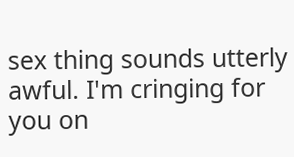sex thing sounds utterly awful. I'm cringing for you on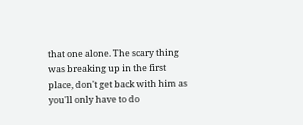that one alone. The scary thing was breaking up in the first place, don't get back with him as you'll only have to do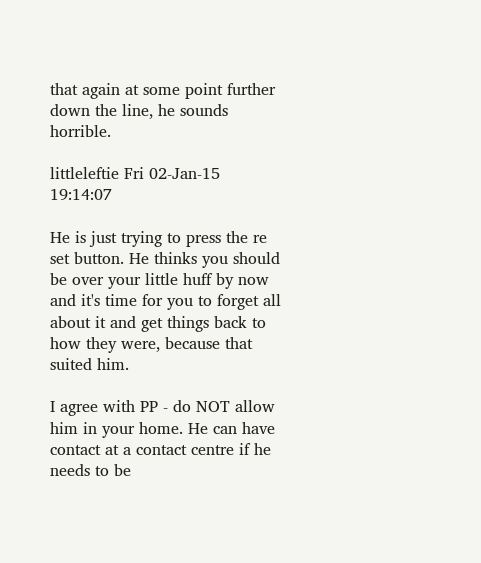that again at some point further down the line, he sounds horrible.

littleleftie Fri 02-Jan-15 19:14:07

He is just trying to press the re set button. He thinks you should be over your little huff by now and it's time for you to forget all about it and get things back to how they were, because that suited him.

I agree with PP - do NOT allow him in your home. He can have contact at a contact centre if he needs to be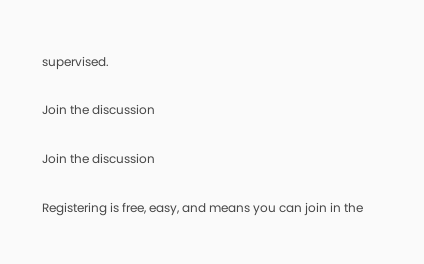supervised.

Join the discussion

Join the discussion

Registering is free, easy, and means you can join in the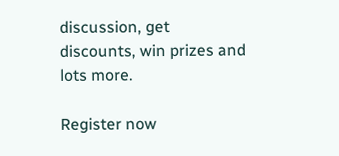discussion, get discounts, win prizes and lots more.

Register now